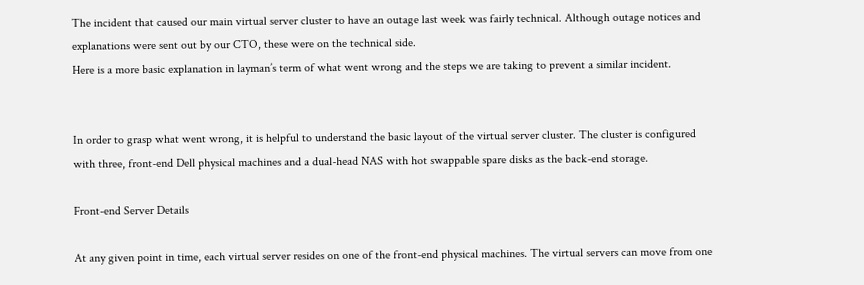The incident that caused our main virtual server cluster to have an outage last week was fairly technical. Although outage notices and explanations were sent out by our CTO, these were on the technical side.
Here is a more basic explanation in layman’s term of what went wrong and the steps we are taking to prevent a similar incident.


In order to grasp what went wrong, it is helpful to understand the basic layout of the virtual server cluster. The cluster is configured with three, front-end Dell physical machines and a dual-head NAS with hot swappable spare disks as the back-end storage.

Front-end Server Details

At any given point in time, each virtual server resides on one of the front-end physical machines. The virtual servers can move from one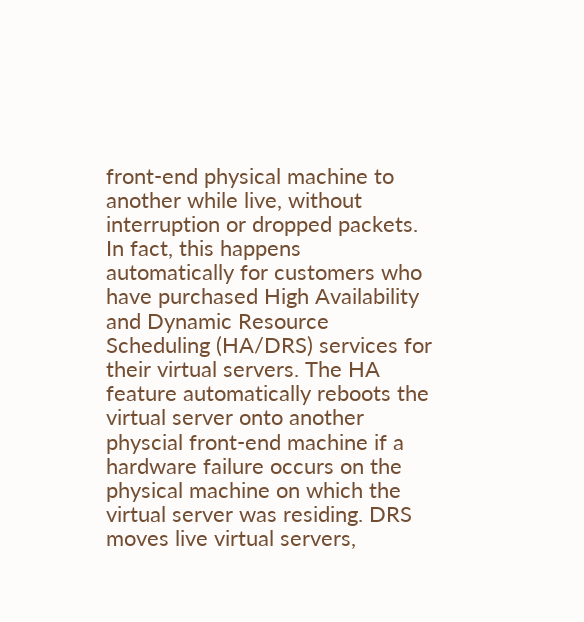front-end physical machine to another while live, without interruption or dropped packets. In fact, this happens automatically for customers who have purchased High Availability and Dynamic Resource Scheduling (HA/DRS) services for their virtual servers. The HA feature automatically reboots the virtual server onto another physcial front-end machine if a hardware failure occurs on the physical machine on which the virtual server was residing. DRS moves live virtual servers,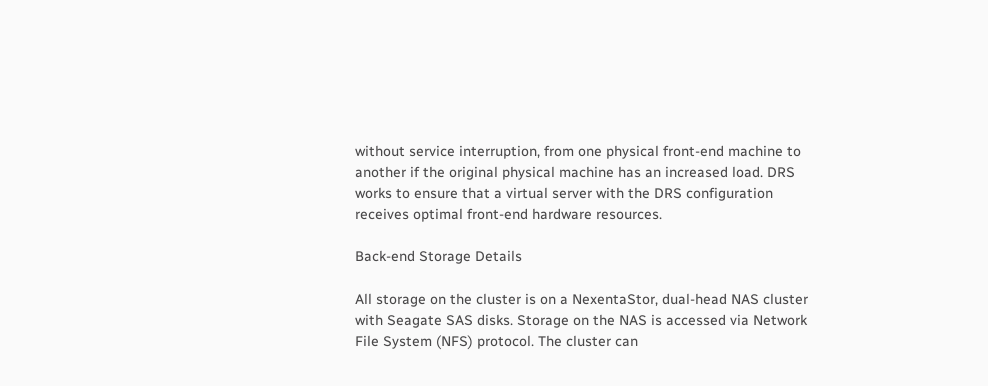without service interruption, from one physical front-end machine to another if the original physical machine has an increased load. DRS works to ensure that a virtual server with the DRS configuration receives optimal front-end hardware resources.

Back-end Storage Details

All storage on the cluster is on a NexentaStor, dual-head NAS cluster with Seagate SAS disks. Storage on the NAS is accessed via Network File System (NFS) protocol. The cluster can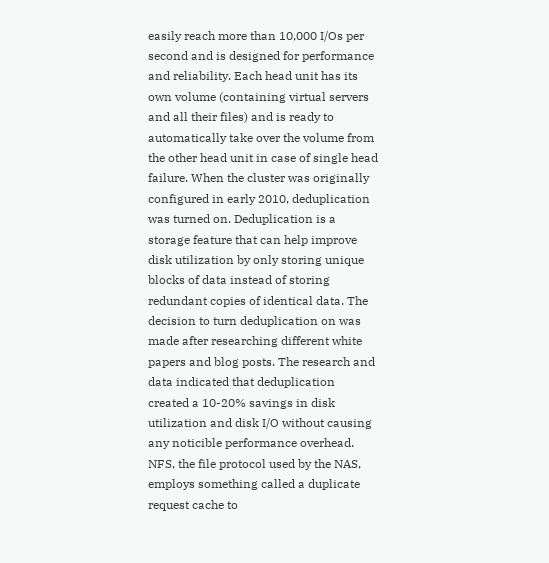easily reach more than 10,000 I/Os per second and is designed for performance and reliability. Each head unit has its own volume (containing virtual servers and all their files) and is ready to automatically take over the volume from the other head unit in case of single head failure. When the cluster was originally configured in early 2010, deduplication was turned on. Deduplication is a storage feature that can help improve disk utilization by only storing unique blocks of data instead of storing redundant copies of identical data. The decision to turn deduplication on was made after researching different white papers and blog posts. The research and data indicated that deduplication created a 10-20% savings in disk utilization and disk I/O without causing any noticible performance overhead.
NFS, the file protocol used by the NAS, employs something called a duplicate request cache to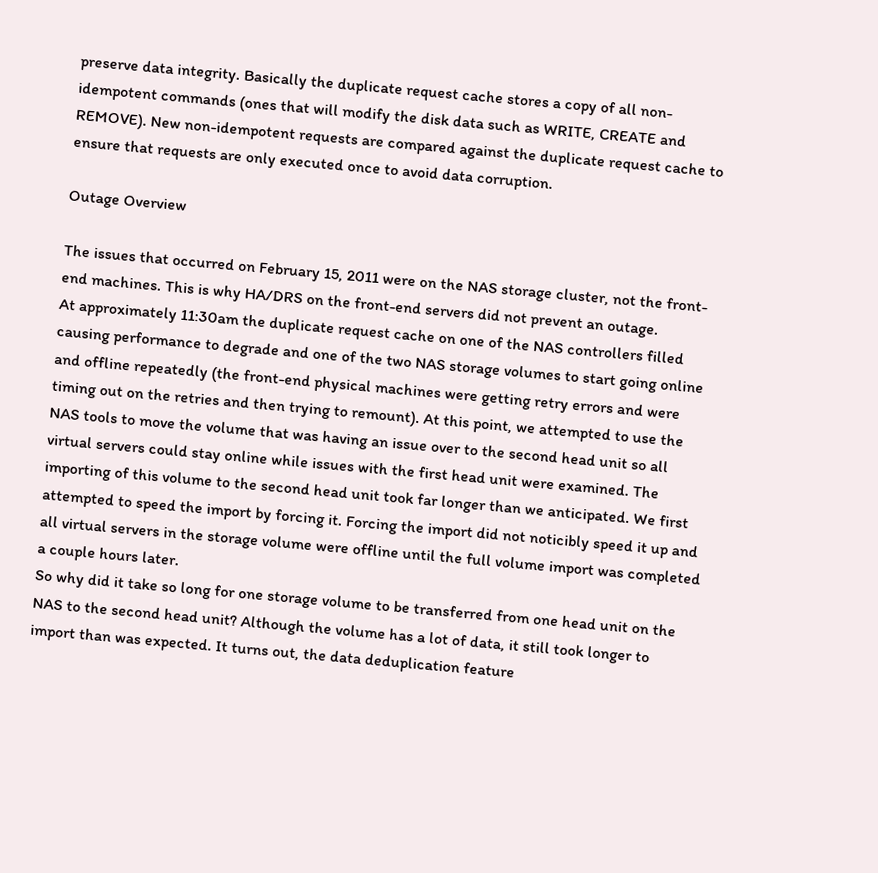preserve data integrity. Basically the duplicate request cache stores a copy of all non-idempotent commands (ones that will modify the disk data such as WRITE, CREATE and REMOVE). New non-idempotent requests are compared against the duplicate request cache to ensure that requests are only executed once to avoid data corruption.

Outage Overview

The issues that occurred on February 15, 2011 were on the NAS storage cluster, not the front-end machines. This is why HA/DRS on the front-end servers did not prevent an outage.
At approximately 11:30am the duplicate request cache on one of the NAS controllers filled causing performance to degrade and one of the two NAS storage volumes to start going online and offline repeatedly (the front-end physical machines were getting retry errors and were timing out on the retries and then trying to remount). At this point, we attempted to use the NAS tools to move the volume that was having an issue over to the second head unit so all virtual servers could stay online while issues with the first head unit were examined. The importing of this volume to the second head unit took far longer than we anticipated. We first attempted to speed the import by forcing it. Forcing the import did not noticibly speed it up and all virtual servers in the storage volume were offline until the full volume import was completed a couple hours later.
So why did it take so long for one storage volume to be transferred from one head unit on the NAS to the second head unit? Although the volume has a lot of data, it still took longer to import than was expected. It turns out, the data deduplication feature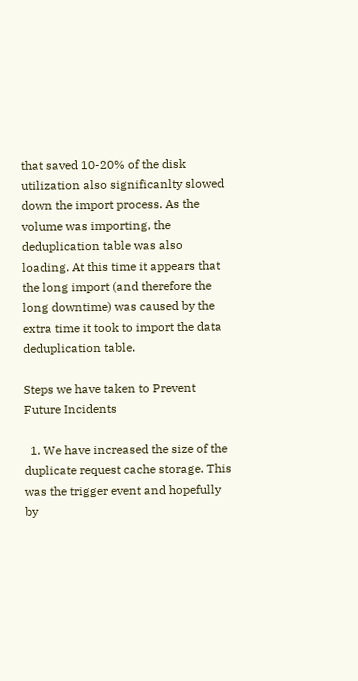that saved 10-20% of the disk utilization also significanlty slowed down the import process. As the volume was importing, the deduplication table was also loading. At this time it appears that the long import (and therefore the long downtime) was caused by the extra time it took to import the data deduplication table.

Steps we have taken to Prevent Future Incidents

  1. We have increased the size of the duplicate request cache storage. This was the trigger event and hopefully by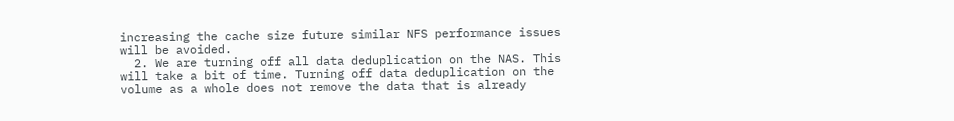increasing the cache size future similar NFS performance issues will be avoided.
  2. We are turning off all data deduplication on the NAS. This will take a bit of time. Turning off data deduplication on the volume as a whole does not remove the data that is already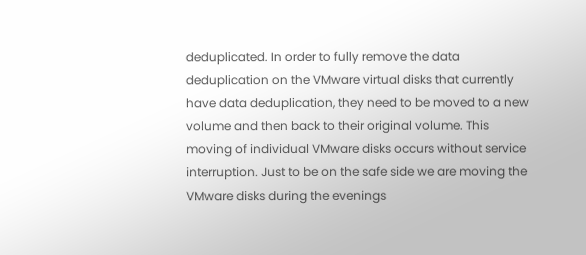deduplicated. In order to fully remove the data deduplication on the VMware virtual disks that currently have data deduplication, they need to be moved to a new volume and then back to their original volume. This moving of individual VMware disks occurs without service interruption. Just to be on the safe side we are moving the VMware disks during the evenings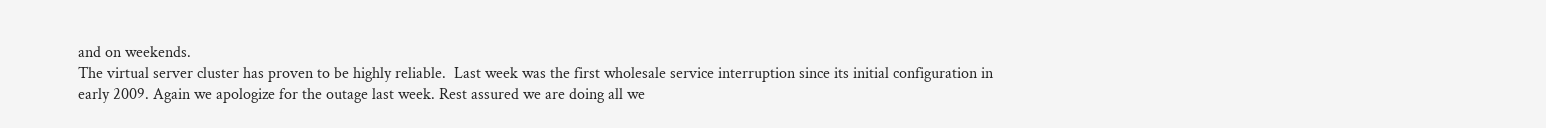and on weekends.
The virtual server cluster has proven to be highly reliable.  Last week was the first wholesale service interruption since its initial configuration in early 2009. Again we apologize for the outage last week. Rest assured we are doing all we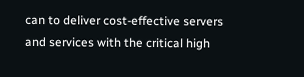can to deliver cost-effective servers and services with the critical high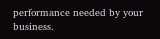performance needed by your business.